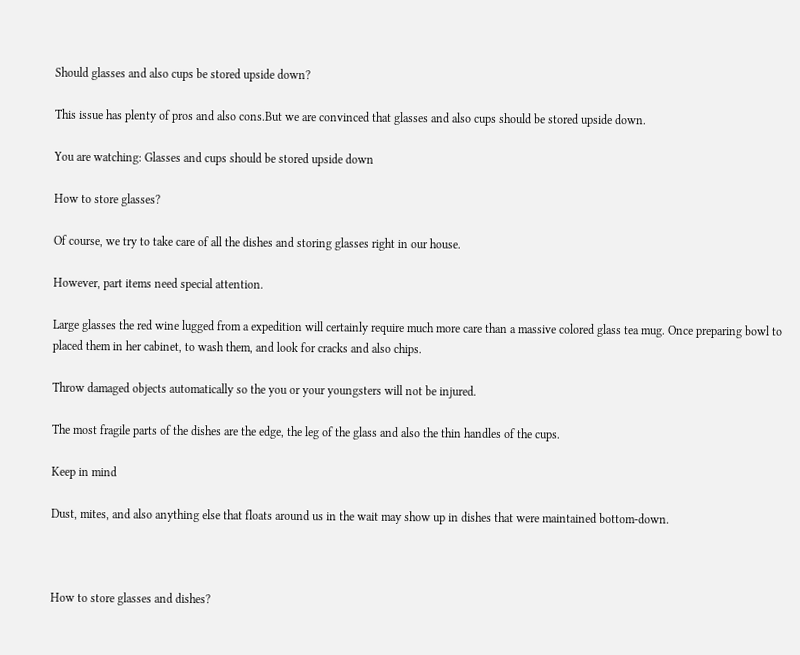Should glasses and also cups be stored upside down?

This issue has plenty of pros and also cons.But we are convinced that glasses and also cups should be stored upside down.

You are watching: Glasses and cups should be stored upside down

How to store glasses?

Of course, we try to take care of all the dishes and storing glasses right in our house.

However, part items need special attention.

Large glasses the red wine lugged from a expedition will certainly require much more care than a massive colored glass tea mug. Once preparing bowl to placed them in her cabinet, to wash them, and look for cracks and also chips.

Throw damaged objects automatically so the you or your youngsters will not be injured.

The most fragile parts of the dishes are the edge, the leg of the glass and also the thin handles of the cups.

Keep in mind

Dust, mites, and also anything else that floats around us in the wait may show up in dishes that were maintained bottom-down.



How to store glasses and dishes?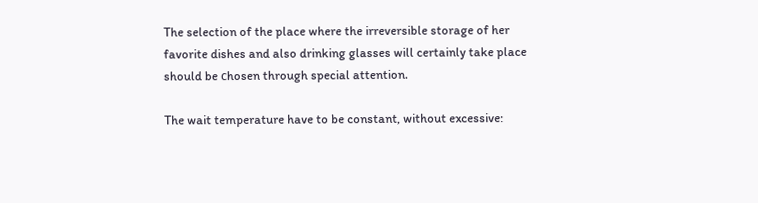The selection of the place where the irreversible storage of her favorite dishes and also drinking glasses will certainly take place should be сhosen through special attention.

The wait temperature have to be constant, without excessive: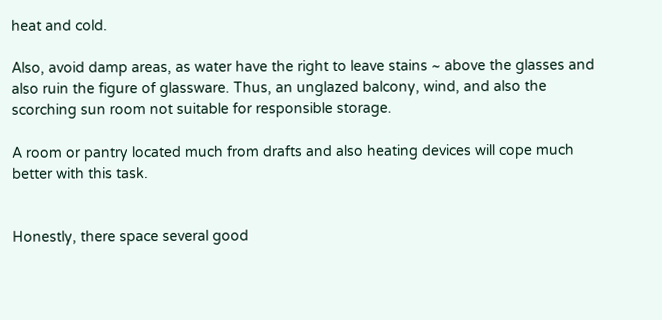heat and cold.

Also, avoid damp areas, as water have the right to leave stains ~ above the glasses and also ruin the figure of glassware. Thus, an unglazed balcony, wind, and also the scorching sun room not suitable for responsible storage.

A room or pantry located much from drafts and also heating devices will cope much better with this task.


Honestly, there space several good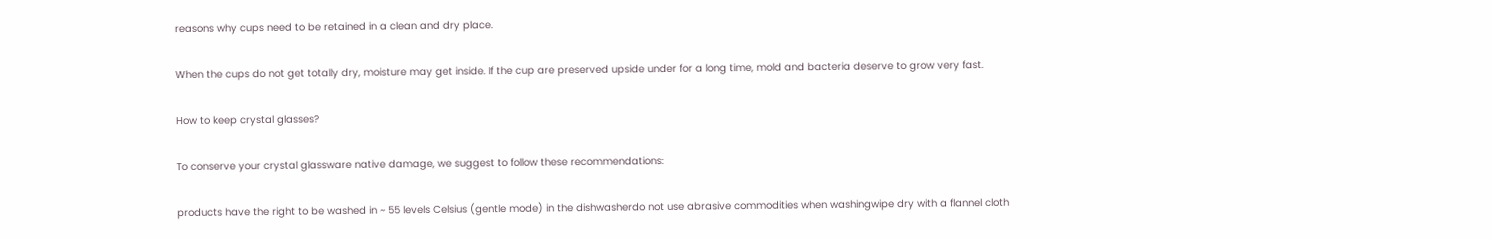reasons why cups need to be retained in a clean and dry place.

When the cups do not get totally dry, moisture may get inside. If the cup are preserved upside under for a long time, mold and bacteria deserve to grow very fast.

How to keep crystal glasses?

To conserve your crystal glassware native damage, we suggest to follow these recommendations:

products have the right to be washed in ~ 55 levels Celsius (gentle mode) in the dishwasherdo not use abrasive commodities when washingwipe dry with a flannel cloth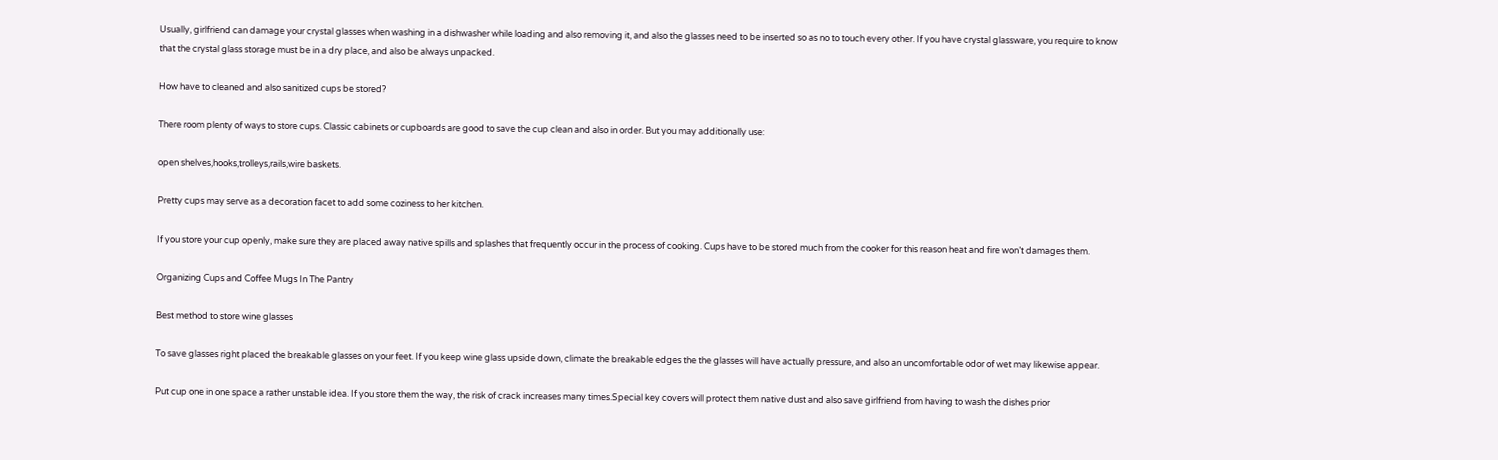Usually, girlfriend can damage your crystal glasses when washing in a dishwasher while loading and also removing it, and also the glasses need to be inserted so as no to touch every other. If you have crystal glassware, you require to know that the crystal glass storage must be in a dry place, and also be always unpacked.

How have to cleaned and also sanitized cups be stored?

There room plenty of ways to store cups. Classic cabinets or cupboards are good to save the cup clean and also in order. But you may additionally use:

open shelves,hooks,trolleys,rails,wire baskets.

Pretty cups may serve as a decoration facet to add some coziness to her kitchen.

If you store your cup openly, make sure they are placed away native spills and splashes that frequently occur in the process of cooking. Cups have to be stored much from the cooker for this reason heat and fire won’t damages them.

Organizing Cups and Coffee Mugs In The Pantry

Best method to store wine glasses

To save glasses right placed the breakable glasses on your feet. If you keep wine glass upside down, climate the breakable edges the the glasses will have actually pressure, and also an uncomfortable odor of wet may likewise appear.

Put cup one in one space a rather unstable idea. If you store them the way, the risk of crack increases many times.Special key covers will protect them native dust and also save girlfriend from having to wash the dishes prior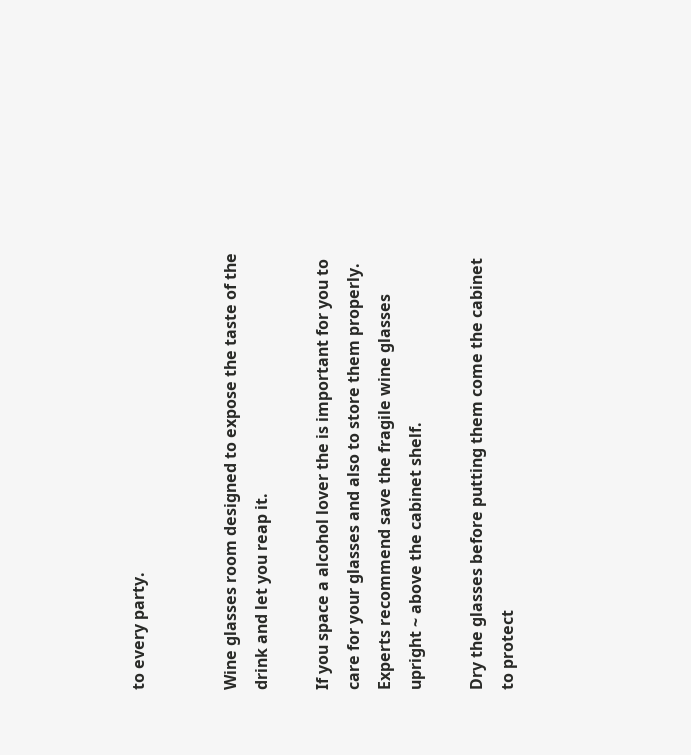to every party.


Wine glasses room designed to expose the taste of the drink and let you reap it.

If you space a alcohol lover the is important for you to care for your glasses and also to store them properly. Experts recommend save the fragile wine glasses upright ~ above the cabinet shelf.

Dry the glasses before putting them come the cabinet to protect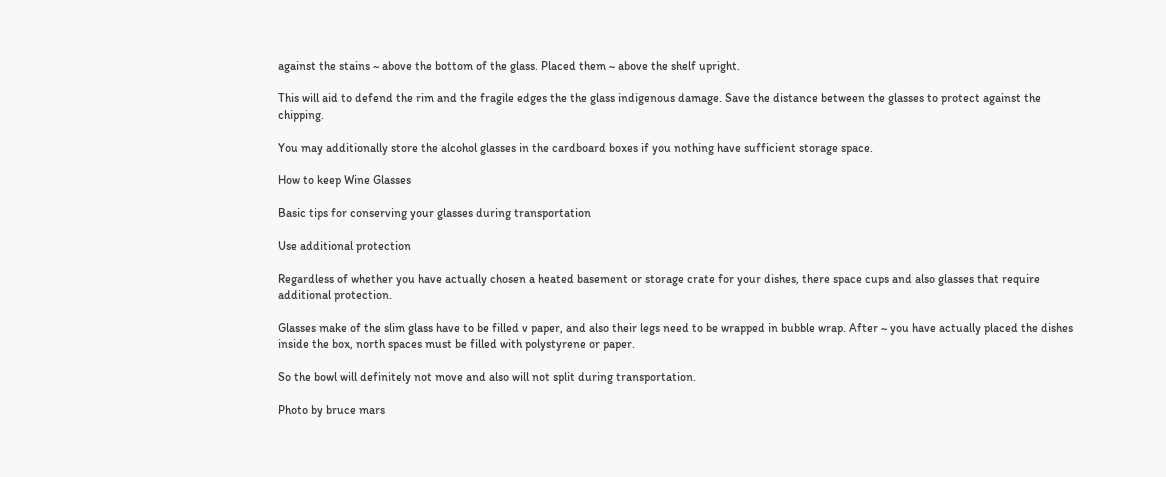against the stains ~ above the bottom of the glass. Placed them ~ above the shelf upright.

This will aid to defend the rim and the fragile edges the the glass indigenous damage. Save the distance between the glasses to protect against the chipping.

You may additionally store the alcohol glasses in the cardboard boxes if you nothing have sufficient storage space.

How to keep Wine Glasses

Basic tips for conserving your glasses during transportation

Use additional protection

Regardless of whether you have actually chosen a heated basement or storage crate for your dishes, there space cups and also glasses that require additional protection.

Glasses make of the slim glass have to be filled v paper, and also their legs need to be wrapped in bubble wrap. After ~ you have actually placed the dishes inside the box, north spaces must be filled with polystyrene or paper.

So the bowl will definitely not move and also will not split during transportation.

Photo by bruce mars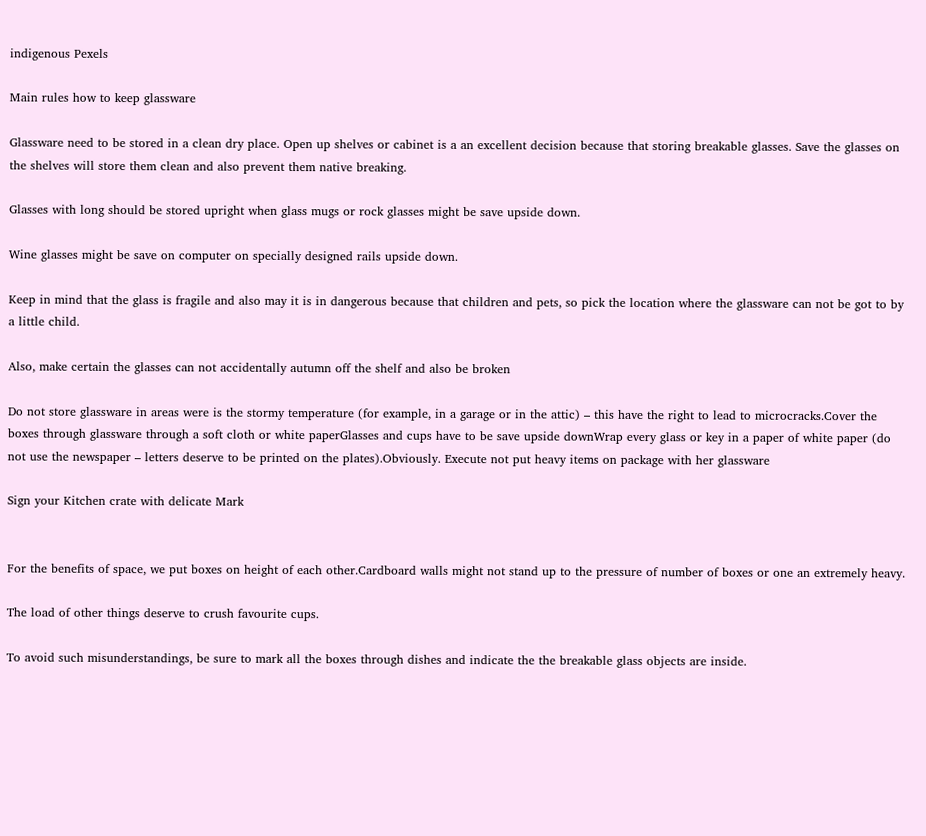indigenous Pexels

Main rules how to keep glassware

Glassware need to be stored in a clean dry place. Open up shelves or cabinet is a an excellent decision because that storing breakable glasses. Save the glasses on the shelves will store them clean and also prevent them native breaking.

Glasses with long should be stored upright when glass mugs or rock glasses might be save upside down.

Wine glasses might be save on computer on specially designed rails upside down.

Keep in mind that the glass is fragile and also may it is in dangerous because that children and pets, so pick the location where the glassware can not be got to by a little child.

Also, make certain the glasses can not accidentally autumn off the shelf and also be broken

Do not store glassware in areas were is the stormy temperature (for example, in a garage or in the attic) – this have the right to lead to microcracks.Cover the boxes through glassware through a soft cloth or white paperGlasses and cups have to be save upside downWrap every glass or key in a paper of white paper (do not use the newspaper – letters deserve to be printed on the plates).Obviously. Execute not put heavy items on package with her glassware

Sign your Kitchen crate with delicate Mark


For the benefits of space, we put boxes on height of each other.Cardboard walls might not stand up to the pressure of number of boxes or one an extremely heavy.

The load of other things deserve to crush favourite cups.

To avoid such misunderstandings, be sure to mark all the boxes through dishes and indicate the the breakable glass objects are inside.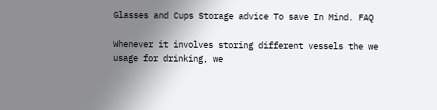Glasses and Cups Storage advice To save In Mind. FAQ

Whenever it involves storing different vessels the we usage for drinking, we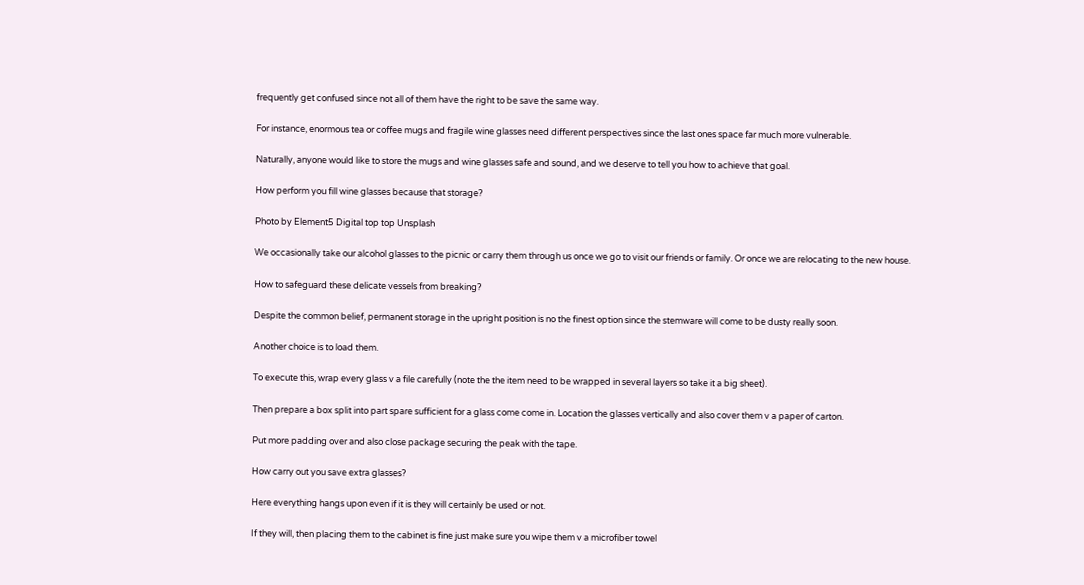frequently get confused since not all of them have the right to be save the same way.

For instance, enormous tea or coffee mugs and fragile wine glasses need different perspectives since the last ones space far much more vulnerable.

Naturally, anyone would like to store the mugs and wine glasses safe and sound, and we deserve to tell you how to achieve that goal.

How perform you fill wine glasses because that storage?

Photo by Element5 Digital top top Unsplash

We occasionally take our alcohol glasses to the picnic or carry them through us once we go to visit our friends or family. Or once we are relocating to the new house.

How to safeguard these delicate vessels from breaking?

Despite the common belief, permanent storage in the upright position is no the finest option since the stemware will come to be dusty really soon.

Another choice is to load them.

To execute this, wrap every glass v a file carefully (note the the item need to be wrapped in several layers so take it a big sheet).

Then prepare a box split into part spare sufficient for a glass come come in. Location the glasses vertically and also cover them v a paper of carton.

Put more padding over and also close package securing the peak with the tape.

How carry out you save extra glasses?

Here everything hangs upon even if it is they will certainly be used or not.

If they will, then placing them to the cabinet is fine just make sure you wipe them v a microfiber towel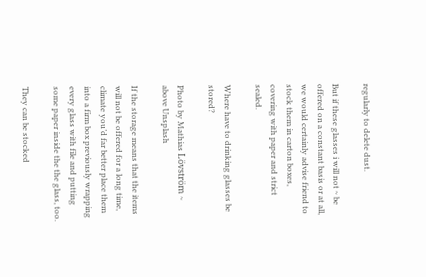regularly to delete dust.

But if these glasses i will not ~ be offered on a constant basis or at all, we would certainly advise friend to stock them in carton boxes, covering with paper and strict sealed.

Where have to drinking glasses be stored?

Photo by Mathias Lövström ~ above Unsplash

If the storage means that the items will not be offered for a long time, climate you’d far better place them into a firm box previously wrapping every glass with file and putting some paper inside the the glass, too.

They can be stocked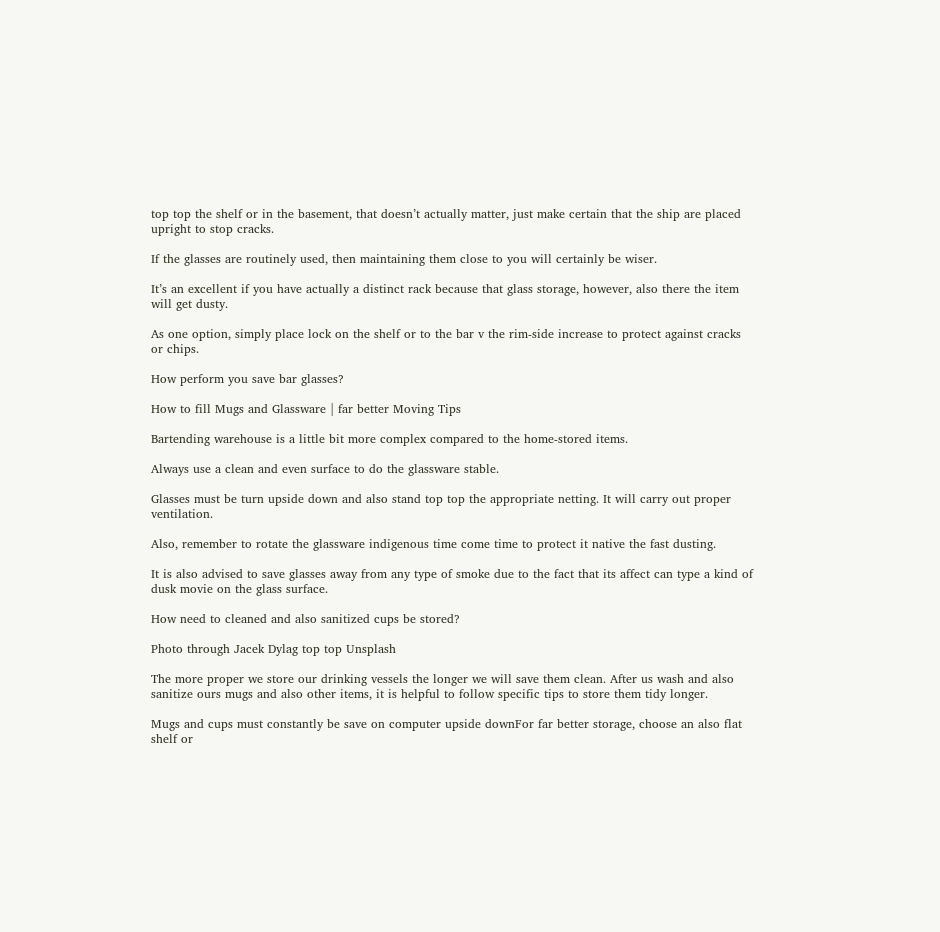top top the shelf or in the basement, that doesn’t actually matter, just make certain that the ship are placed upright to stop cracks.

If the glasses are routinely used, then maintaining them close to you will certainly be wiser.

It’s an excellent if you have actually a distinct rack because that glass storage, however, also there the item will get dusty.

As one option, simply place lock on the shelf or to the bar v the rim-side increase to protect against cracks or chips.

How perform you save bar glasses?

How to fill Mugs and Glassware | far better Moving Tips

Bartending warehouse is a little bit more complex compared to the home-stored items.

Always use a clean and even surface to do the glassware stable.

Glasses must be turn upside down and also stand top top the appropriate netting. It will carry out proper ventilation.

Also, remember to rotate the glassware indigenous time come time to protect it native the fast dusting.

It is also advised to save glasses away from any type of smoke due to the fact that its affect can type a kind of dusk movie on the glass surface.

How need to cleaned and also sanitized cups be stored?

Photo through Jacek Dylag top top Unsplash

The more proper we store our drinking vessels the longer we will save them clean. After us wash and also sanitize ours mugs and also other items, it is helpful to follow specific tips to store them tidy longer.

Mugs and cups must constantly be save on computer upside downFor far better storage, choose an also flat shelf or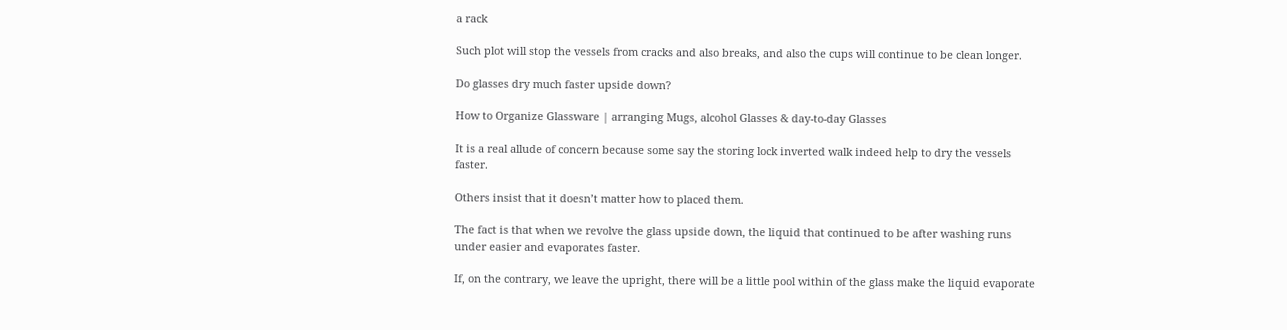a rack

Such plot will stop the vessels from cracks and also breaks, and also the cups will continue to be clean longer.

Do glasses dry much faster upside down?

How to Organize Glassware | arranging Mugs, alcohol Glasses & day-to-day Glasses

It is a real allude of concern because some say the storing lock inverted walk indeed help to dry the vessels faster.

Others insist that it doesn’t matter how to placed them.

The fact is that when we revolve the glass upside down, the liquid that continued to be after washing runs under easier and evaporates faster.

If, on the contrary, we leave the upright, there will be a little pool within of the glass make the liquid evaporate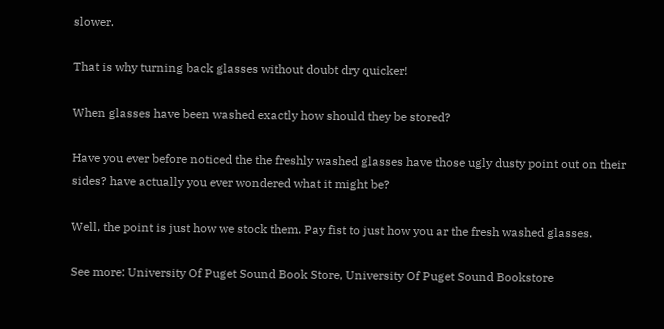slower.

That is why turning back glasses without doubt dry quicker!

When glasses have been washed exactly how should they be stored?

Have you ever before noticed the the freshly washed glasses have those ugly dusty point out on their sides? have actually you ever wondered what it might be?

Well, the point is just how we stock them. Pay fist to just how you ar the fresh washed glasses.

See more: University Of Puget Sound Book Store, University Of Puget Sound Bookstore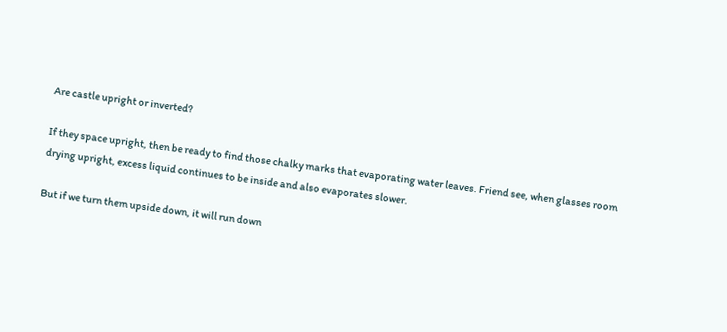Are castle upright or inverted?

If they space upright, then be ready to find those chalky marks that evaporating water leaves. Friend see, when glasses room drying upright, excess liquid continues to be inside and also evaporates slower.

But if we turn them upside down, it will run down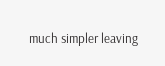much simpler leaving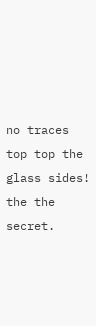no traces top top the glass sides! the the secret.